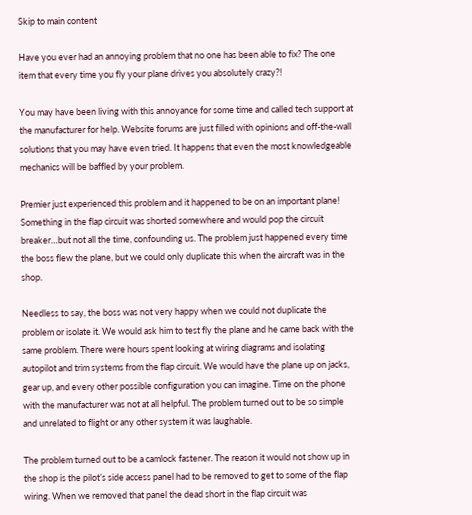Skip to main content

Have you ever had an annoying problem that no one has been able to fix? The one item that every time you fly your plane drives you absolutely crazy?!

You may have been living with this annoyance for some time and called tech support at the manufacturer for help. Website forums are just filled with opinions and off-the-wall solutions that you may have even tried. It happens that even the most knowledgeable mechanics will be baffled by your problem.

Premier just experienced this problem and it happened to be on an important plane! Something in the flap circuit was shorted somewhere and would pop the circuit breaker…but not all the time, confounding us. The problem just happened every time the boss flew the plane, but we could only duplicate this when the aircraft was in the shop.

Needless to say, the boss was not very happy when we could not duplicate the problem or isolate it. We would ask him to test fly the plane and he came back with the same problem. There were hours spent looking at wiring diagrams and isolating autopilot and trim systems from the flap circuit. We would have the plane up on jacks, gear up, and every other possible configuration you can imagine. Time on the phone with the manufacturer was not at all helpful. The problem turned out to be so simple and unrelated to flight or any other system it was laughable.

The problem turned out to be a camlock fastener. The reason it would not show up in the shop is the pilot’s side access panel had to be removed to get to some of the flap wiring. When we removed that panel the dead short in the flap circuit was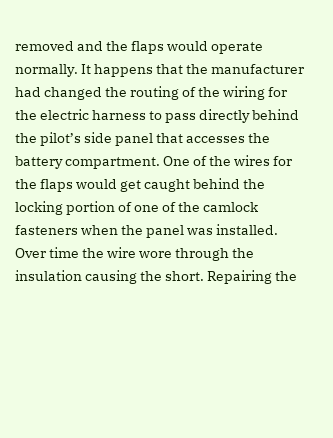removed and the flaps would operate normally. It happens that the manufacturer had changed the routing of the wiring for the electric harness to pass directly behind the pilot’s side panel that accesses the battery compartment. One of the wires for the flaps would get caught behind the locking portion of one of the camlock fasteners when the panel was installed. Over time the wire wore through the insulation causing the short. Repairing the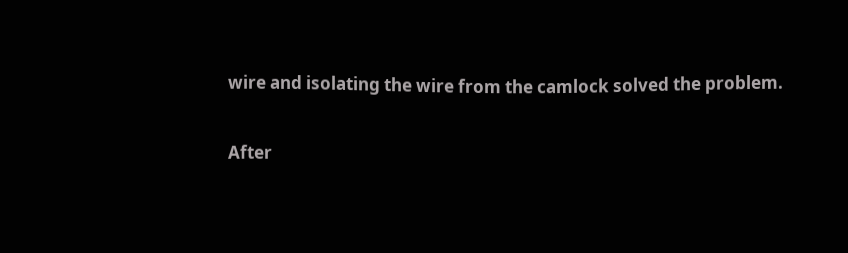wire and isolating the wire from the camlock solved the problem.

After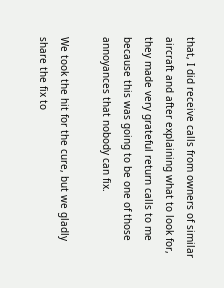that, I did receive calls from owners of similar aircraft and after explaining what to look for, they made very grateful return calls to me because this was going to be one of those annoyances that nobody can fix.

We took the hit for the cure, but we gladly share the fix to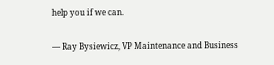help you if we can.

— Ray Bysiewicz, VP Maintenance and Business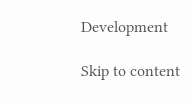Development

Skip to content